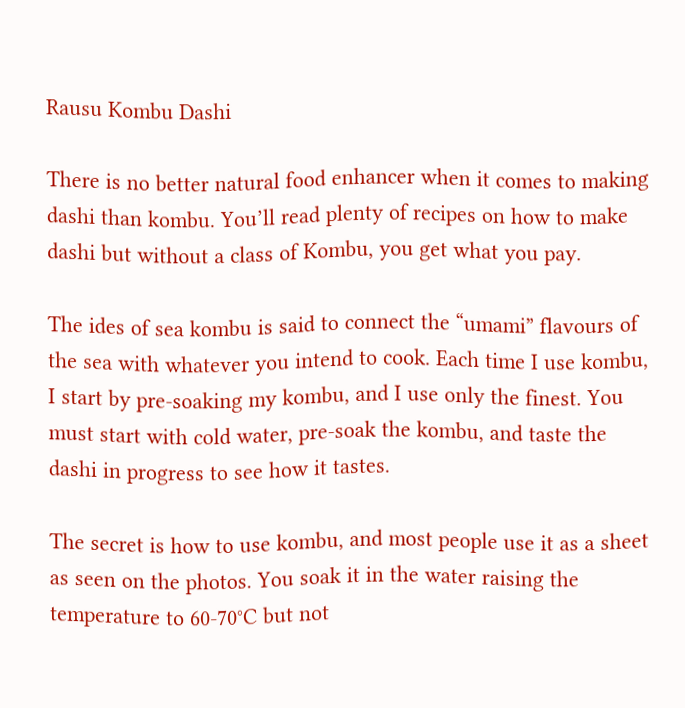Rausu Kombu Dashi

There is no better natural food enhancer when it comes to making dashi than kombu. You’ll read plenty of recipes on how to make dashi but without a class of Kombu, you get what you pay.

The ides of sea kombu is said to connect the “umami” flavours of the sea with whatever you intend to cook. Each time I use kombu, I start by pre-soaking my kombu, and I use only the finest. You must start with cold water, pre-soak the kombu, and taste the dashi in progress to see how it tastes.

The secret is how to use kombu, and most people use it as a sheet as seen on the photos. You soak it in the water raising the temperature to 60-70°C but not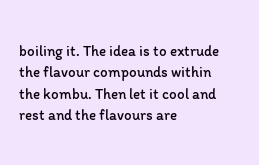boiling it. The idea is to extrude the flavour compounds within the kombu. Then let it cool and rest and the flavours are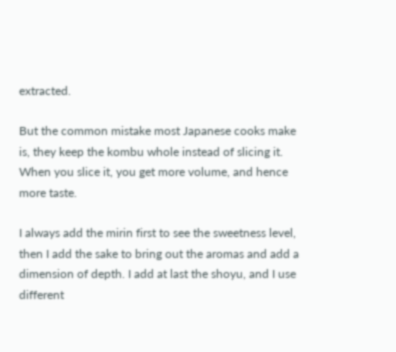extracted.

But the common mistake most Japanese cooks make is, they keep the kombu whole instead of slicing it. When you slice it, you get more volume, and hence more taste.

I always add the mirin first to see the sweetness level, then I add the sake to bring out the aromas and add a dimension of depth. I add at last the shoyu, and I use different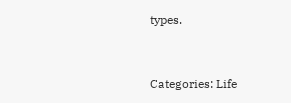types.


Categories: Life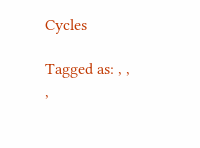Cycles

Tagged as: , , ,